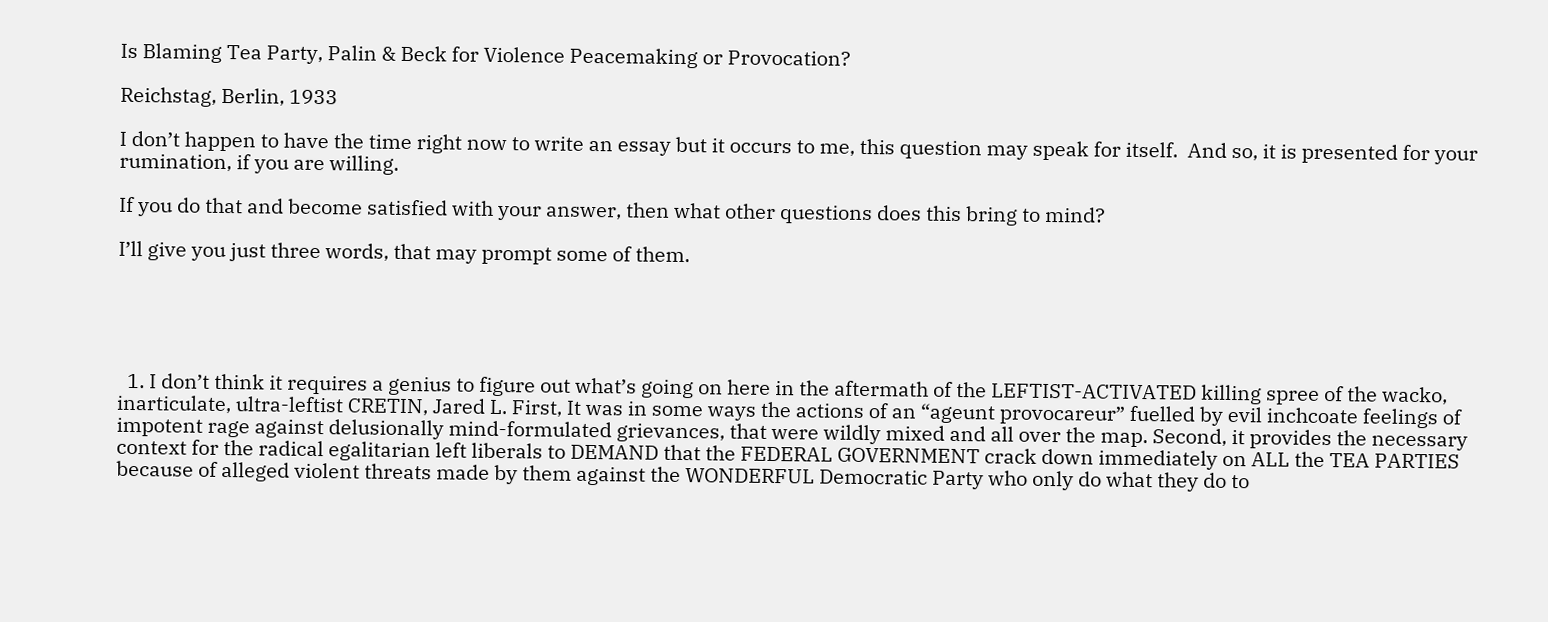Is Blaming Tea Party, Palin & Beck for Violence Peacemaking or Provocation?

Reichstag, Berlin, 1933

I don’t happen to have the time right now to write an essay but it occurs to me, this question may speak for itself.  And so, it is presented for your rumination, if you are willing.

If you do that and become satisfied with your answer, then what other questions does this bring to mind?

I’ll give you just three words, that may prompt some of them.





  1. I don’t think it requires a genius to figure out what’s going on here in the aftermath of the LEFTIST-ACTIVATED killing spree of the wacko, inarticulate, ultra-leftist CRETIN, Jared L. First, It was in some ways the actions of an “ageunt provocareur” fuelled by evil inchcoate feelings of impotent rage against delusionally mind-formulated grievances, that were wildly mixed and all over the map. Second, it provides the necessary context for the radical egalitarian left liberals to DEMAND that the FEDERAL GOVERNMENT crack down immediately on ALL the TEA PARTIES because of alleged violent threats made by them against the WONDERFUL Democratic Party who only do what they do to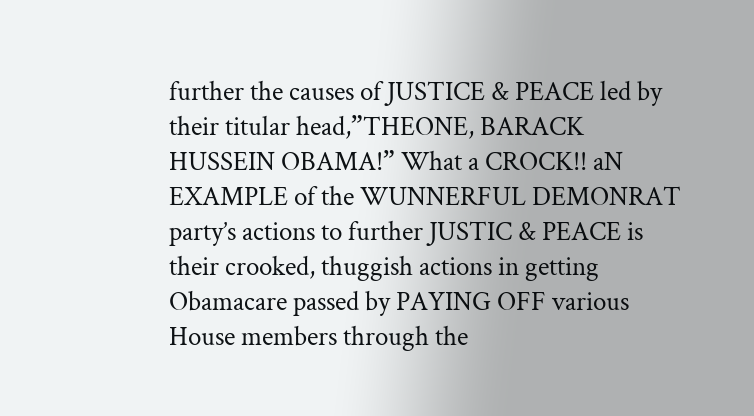further the causes of JUSTICE & PEACE led by their titular head,”THEONE, BARACK HUSSEIN OBAMA!” What a CROCK!! aN EXAMPLE of the WUNNERFUL DEMONRAT party’s actions to further JUSTIC & PEACE is their crooked, thuggish actions in getting Obamacare passed by PAYING OFF various House members through the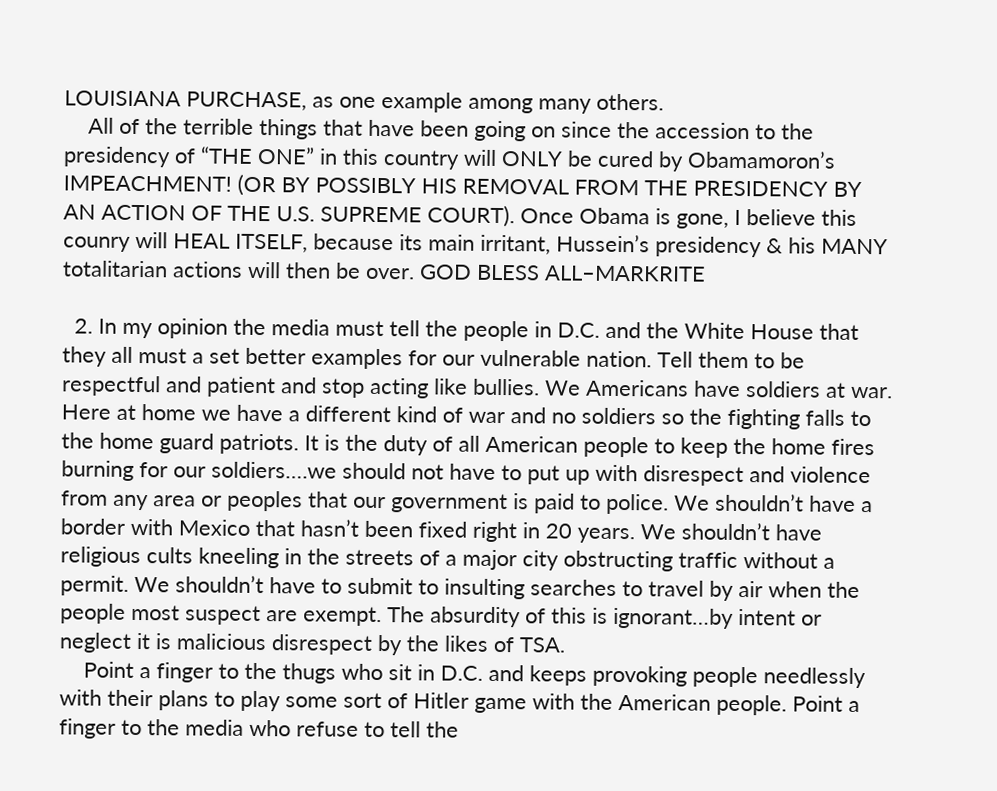LOUISIANA PURCHASE, as one example among many others.
    All of the terrible things that have been going on since the accession to the presidency of “THE ONE” in this country will ONLY be cured by Obamamoron’s IMPEACHMENT! (OR BY POSSIBLY HIS REMOVAL FROM THE PRESIDENCY BY AN ACTION OF THE U.S. SUPREME COURT). Once Obama is gone, I believe this counry will HEAL ITSELF, because its main irritant, Hussein’s presidency & his MANY totalitarian actions will then be over. GOD BLESS ALL–MARKRITE

  2. In my opinion the media must tell the people in D.C. and the White House that they all must a set better examples for our vulnerable nation. Tell them to be respectful and patient and stop acting like bullies. We Americans have soldiers at war. Here at home we have a different kind of war and no soldiers so the fighting falls to the home guard patriots. It is the duty of all American people to keep the home fires burning for our soldiers….we should not have to put up with disrespect and violence from any area or peoples that our government is paid to police. We shouldn’t have a border with Mexico that hasn’t been fixed right in 20 years. We shouldn’t have religious cults kneeling in the streets of a major city obstructing traffic without a permit. We shouldn’t have to submit to insulting searches to travel by air when the people most suspect are exempt. The absurdity of this is ignorant…by intent or neglect it is malicious disrespect by the likes of TSA.
    Point a finger to the thugs who sit in D.C. and keeps provoking people needlessly with their plans to play some sort of Hitler game with the American people. Point a finger to the media who refuse to tell the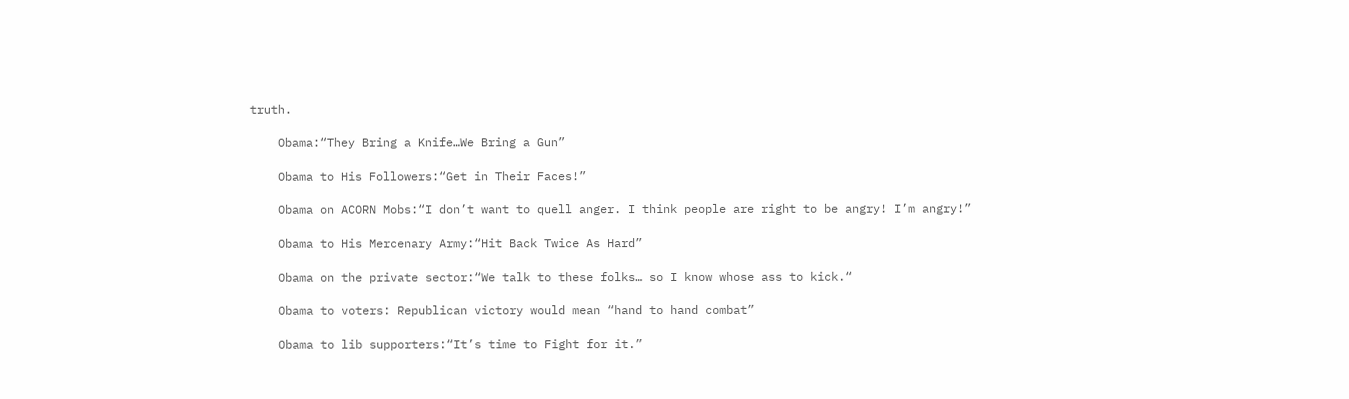truth.

    Obama:“They Bring a Knife…We Bring a Gun”

    Obama to His Followers:“Get in Their Faces!”

    Obama on ACORN Mobs:“I don’t want to quell anger. I think people are right to be angry! I’m angry!”

    Obama to His Mercenary Army:“Hit Back Twice As Hard”

    Obama on the private sector:“We talk to these folks… so I know whose ass to kick.“

    Obama to voters: Republican victory would mean “hand to hand combat”

    Obama to lib supporters:“It’s time to Fight for it.”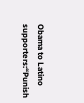Obama to Latino supporters:“Punish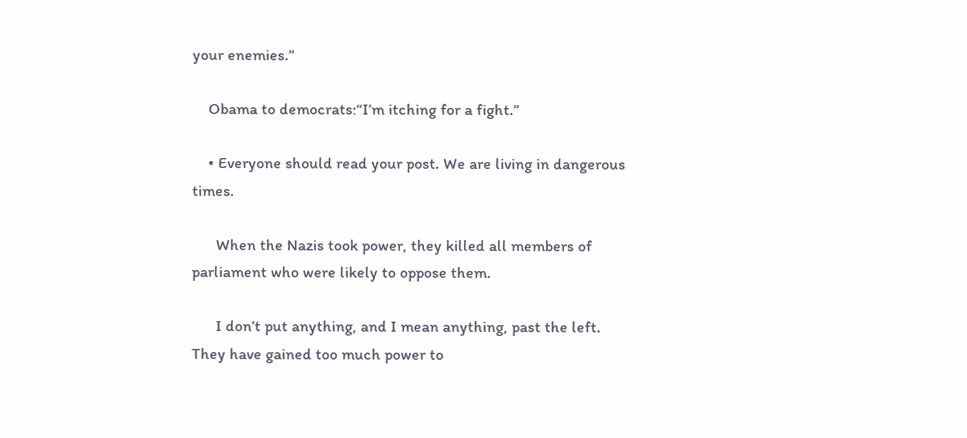your enemies.”

    Obama to democrats:“I’m itching for a fight.”

    • Everyone should read your post. We are living in dangerous times.

      When the Nazis took power, they killed all members of parliament who were likely to oppose them.

      I don’t put anything, and I mean anything, past the left. They have gained too much power to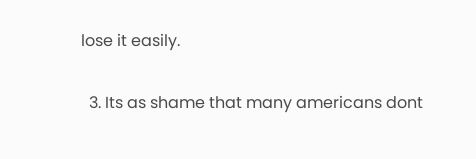lose it easily.

  3. Its as shame that many americans dont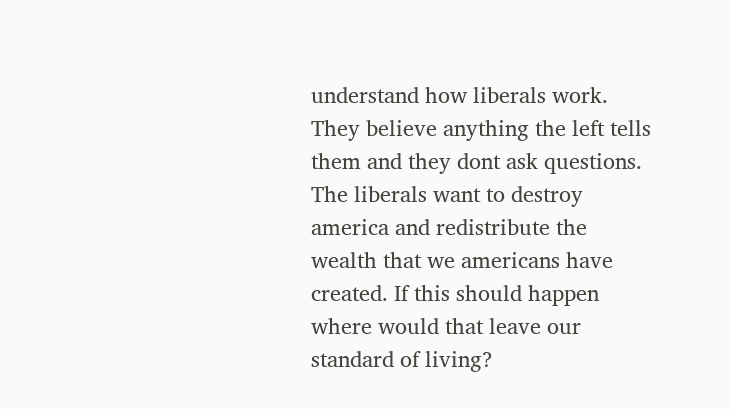understand how liberals work. They believe anything the left tells them and they dont ask questions. The liberals want to destroy america and redistribute the wealth that we americans have created. If this should happen where would that leave our standard of living?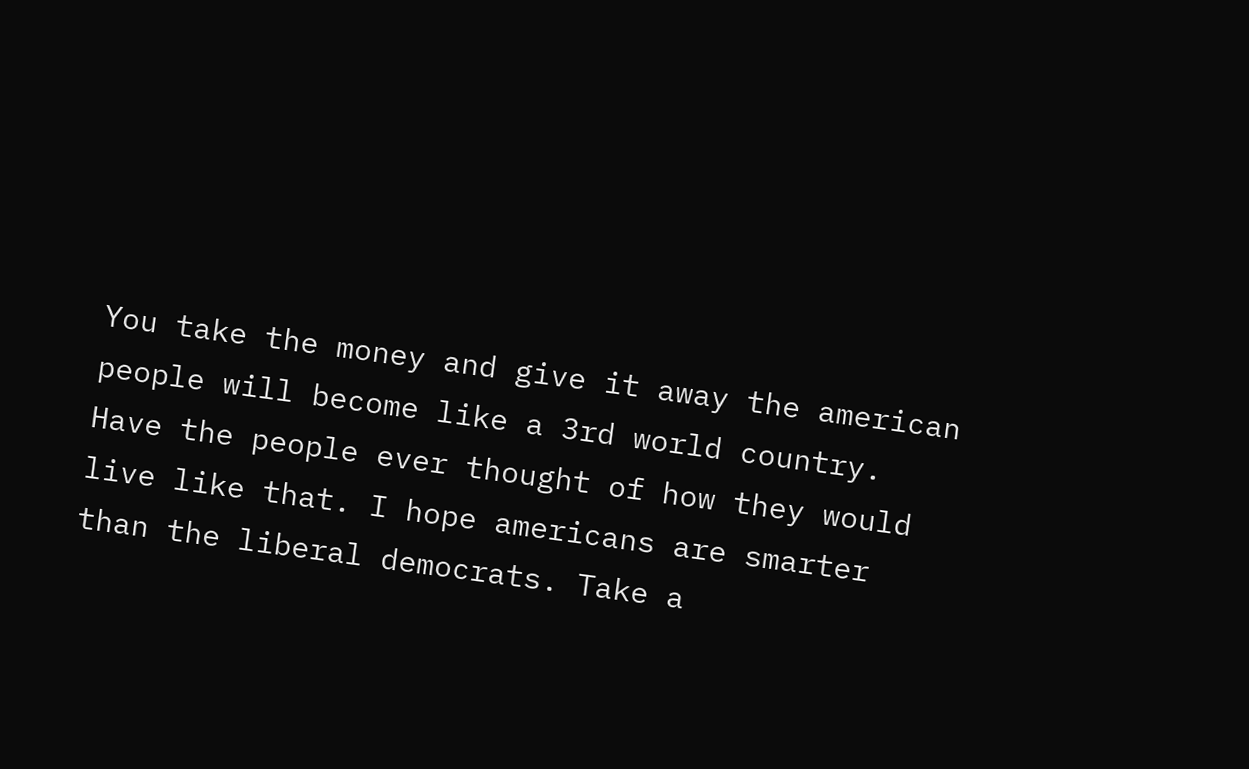You take the money and give it away the american people will become like a 3rd world country. Have the people ever thought of how they would live like that. I hope americans are smarter than the liberal democrats. Take a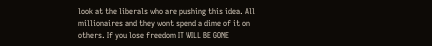look at the liberals who are pushing this idea. All millionaires and they wont spend a dime of it on others. If you lose freedom IT WILL BE GONE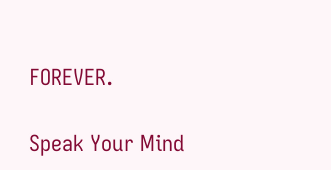FOREVER.

Speak Your Mind